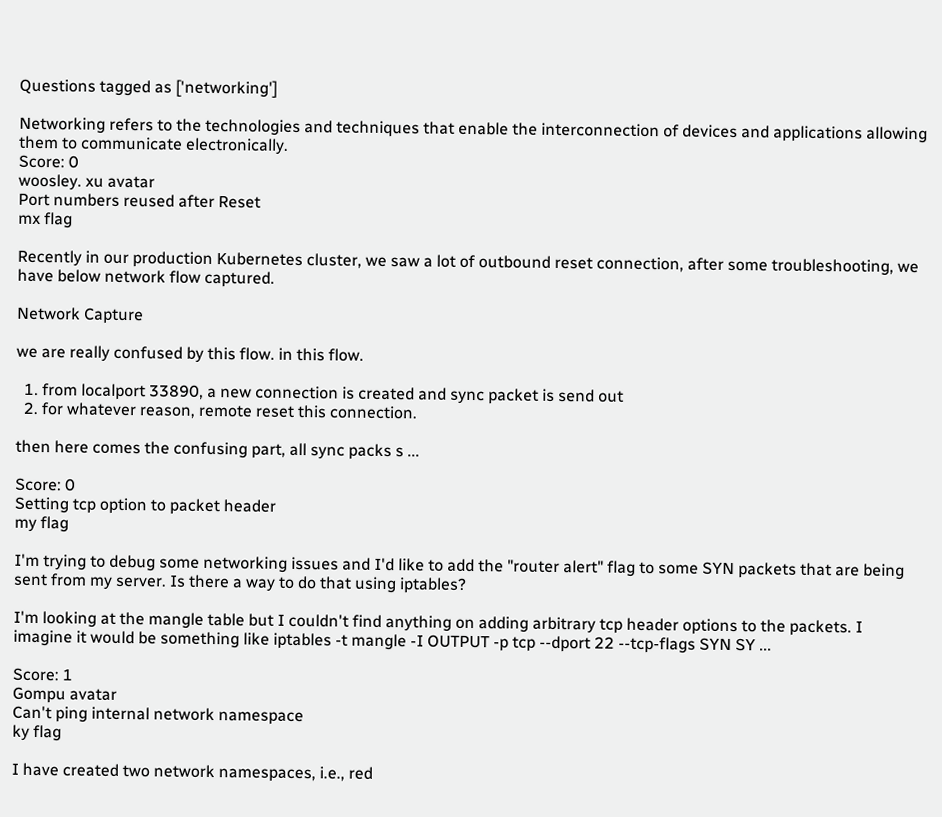Questions tagged as ['networking']

Networking refers to the technologies and techniques that enable the interconnection of devices and applications allowing them to communicate electronically.
Score: 0
woosley. xu avatar
Port numbers reused after Reset
mx flag

Recently in our production Kubernetes cluster, we saw a lot of outbound reset connection, after some troubleshooting, we have below network flow captured.

Network Capture

we are really confused by this flow. in this flow.

  1. from localport 33890, a new connection is created and sync packet is send out
  2. for whatever reason, remote reset this connection.

then here comes the confusing part, all sync packs s ...

Score: 0
Setting tcp option to packet header
my flag

I'm trying to debug some networking issues and I'd like to add the "router alert" flag to some SYN packets that are being sent from my server. Is there a way to do that using iptables?

I'm looking at the mangle table but I couldn't find anything on adding arbitrary tcp header options to the packets. I imagine it would be something like iptables -t mangle -I OUTPUT -p tcp --dport 22 --tcp-flags SYN SY ...

Score: 1
Gompu avatar
Can't ping internal network namespace
ky flag

I have created two network namespaces, i.e., red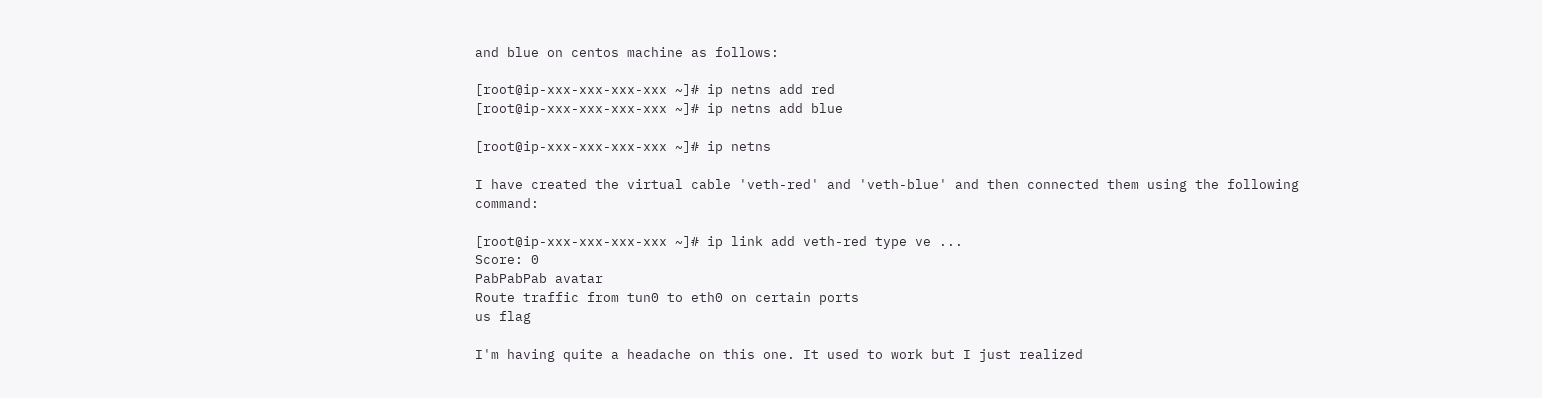and blue on centos machine as follows:

[root@ip-xxx-xxx-xxx-xxx ~]# ip netns add red
[root@ip-xxx-xxx-xxx-xxx ~]# ip netns add blue

[root@ip-xxx-xxx-xxx-xxx ~]# ip netns

I have created the virtual cable 'veth-red' and 'veth-blue' and then connected them using the following command:

[root@ip-xxx-xxx-xxx-xxx ~]# ip link add veth-red type ve ...
Score: 0
PabPabPab avatar
Route traffic from tun0 to eth0 on certain ports
us flag

I'm having quite a headache on this one. It used to work but I just realized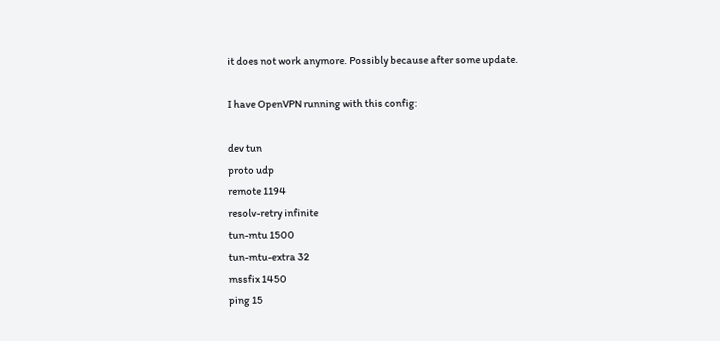it does not work anymore. Possibly because after some update.

I have OpenVPN running with this config:

dev tun
proto udp
remote 1194
resolv-retry infinite
tun-mtu 1500
tun-mtu-extra 32
mssfix 1450
ping 15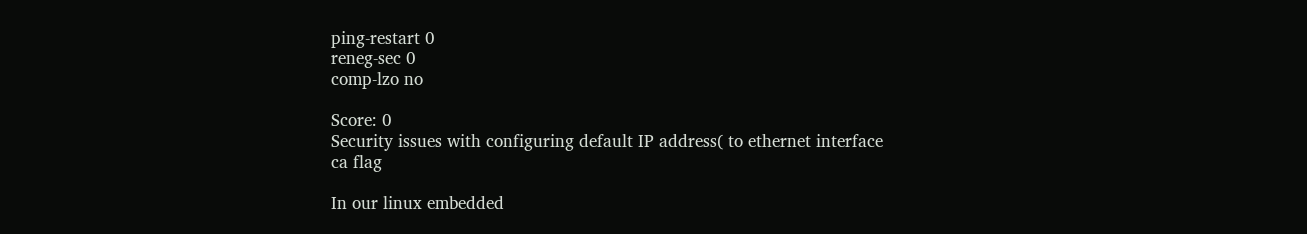ping-restart 0
reneg-sec 0
comp-lzo no

Score: 0
Security issues with configuring default IP address( to ethernet interface
ca flag

In our linux embedded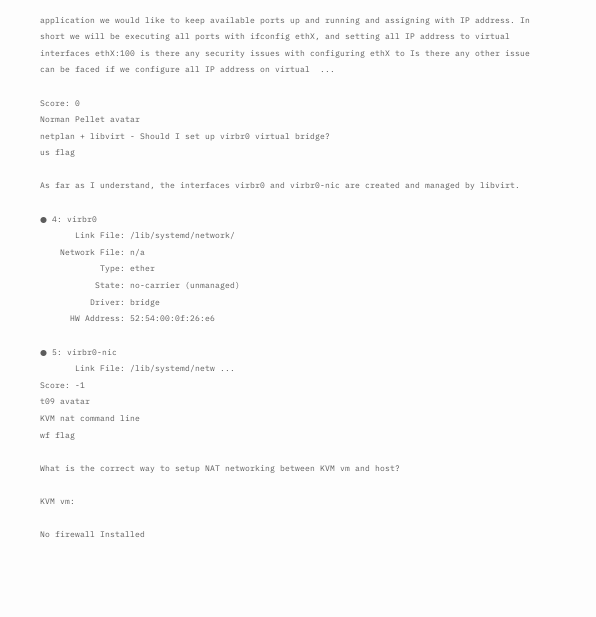application we would like to keep available ports up and running and assigning with IP address. In short we will be executing all ports with ifconfig ethX, and setting all IP address to virtual interfaces ethX:100 is there any security issues with configuring ethX to Is there any other issue can be faced if we configure all IP address on virtual  ...

Score: 0
Norman Pellet avatar
netplan + libvirt - Should I set up virbr0 virtual bridge?
us flag

As far as I understand, the interfaces virbr0 and virbr0-nic are created and managed by libvirt.

● 4: virbr0
       Link File: /lib/systemd/network/
    Network File: n/a
            Type: ether
           State: no-carrier (unmanaged)
          Driver: bridge
      HW Address: 52:54:00:0f:26:e6

● 5: virbr0-nic
       Link File: /lib/systemd/netw ...
Score: -1
t09 avatar
KVM nat command line
wf flag

What is the correct way to setup NAT networking between KVM vm and host?

KVM vm:

No firewall Installed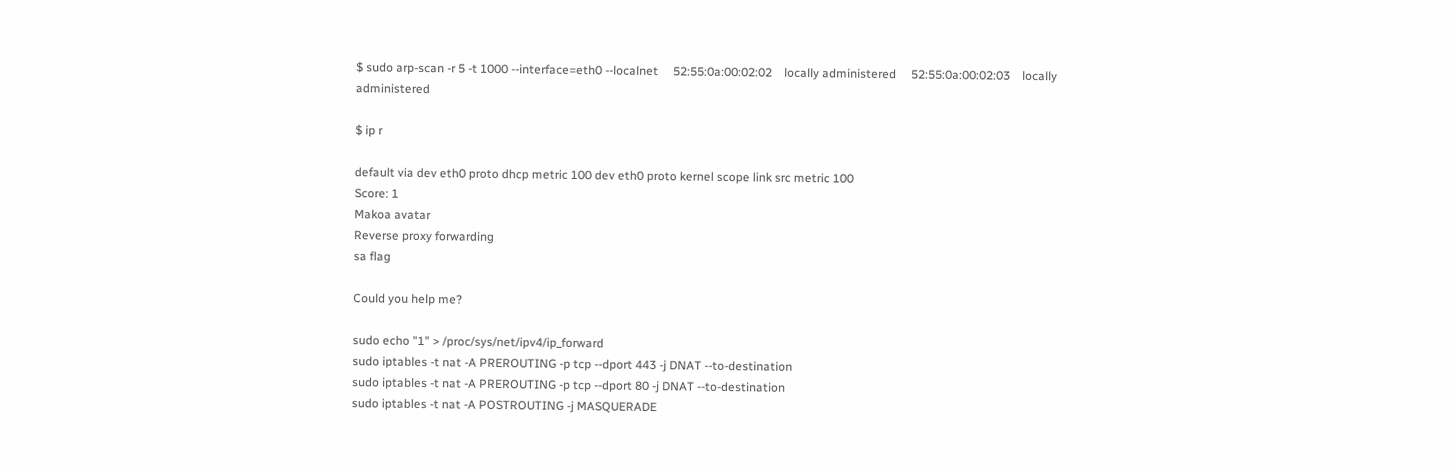$ sudo arp-scan -r 5 -t 1000 --interface=eth0 --localnet     52:55:0a:00:02:02    locally administered     52:55:0a:00:02:03    locally administered

$ ip r

default via dev eth0 proto dhcp metric 100 dev eth0 proto kernel scope link src metric 100
Score: 1
Makoa avatar
Reverse proxy forwarding
sa flag

Could you help me?

sudo echo "1" > /proc/sys/net/ipv4/ip_forward
sudo iptables -t nat -A PREROUTING -p tcp --dport 443 -j DNAT --to-destination
sudo iptables -t nat -A PREROUTING -p tcp --dport 80 -j DNAT --to-destination
sudo iptables -t nat -A POSTROUTING -j MASQUERADE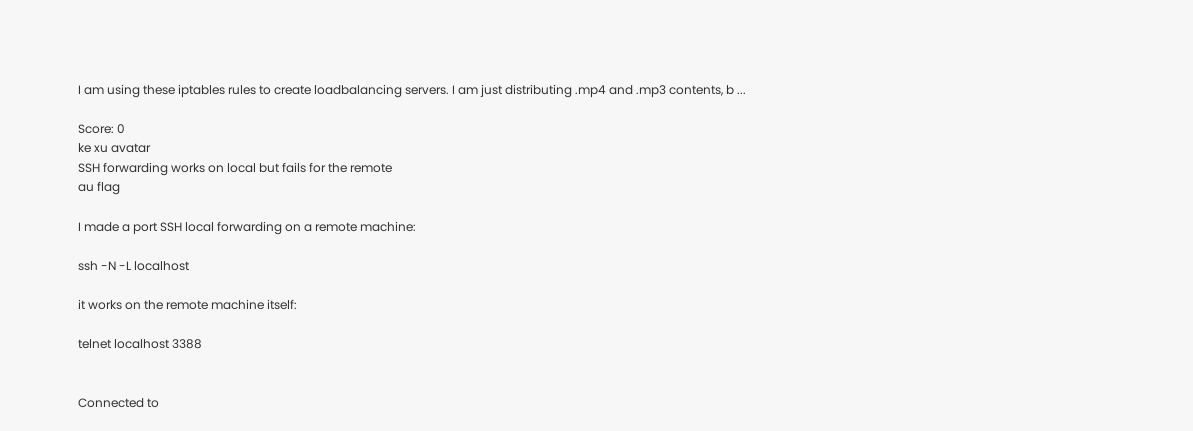I am using these iptables rules to create loadbalancing servers. I am just distributing .mp4 and .mp3 contents, b ...

Score: 0
ke xu avatar
SSH forwarding works on local but fails for the remote
au flag

I made a port SSH local forwarding on a remote machine:

ssh -N -L localhost

it works on the remote machine itself:

telnet localhost 3388


Connected to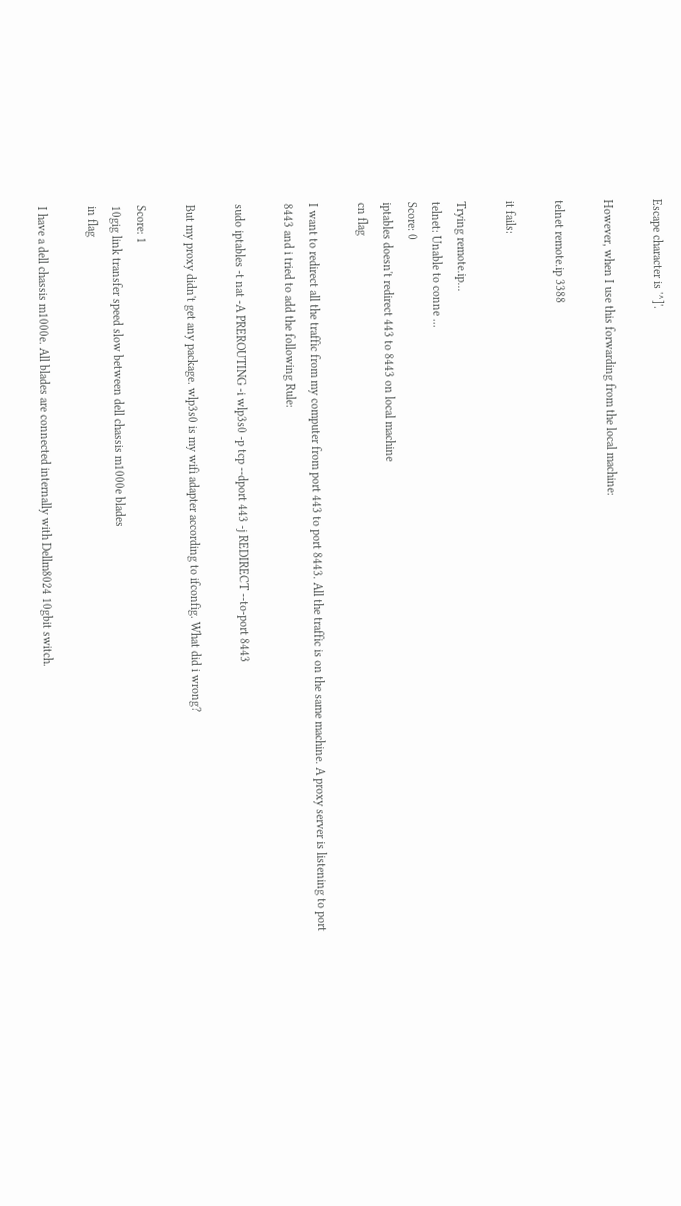Escape character is '^]'.

However, when I use this forwarding from the local machine:

telnet remote.ip 3388

it fails:

Trying remote.ip...
telnet: Unable to conne ...
Score: 0
iptables doesn't redirect 443 to 8443 on local machine
cn flag

I want to redirect all the traffic from my computer from port 443 to port 8443. All the traffic is on the same machine. A proxy server is listening to port 8443 and i tried to add the following Rule:

sudo iptables -t nat -A PREROUTING -i wlp3s0 -p tcp --dport 443 -j REDIRECT --to-port 8443

But my proxy didn't get any package. wlp3s0 is my wifi adapter according to ifconfig. What did i wrong?

Score: 1
10gig link transfer speed slow between dell chassis m1000e blades
in flag

I have a dell chassis m1000e. All blades are connected internally with Dellm8024 10gbit switch.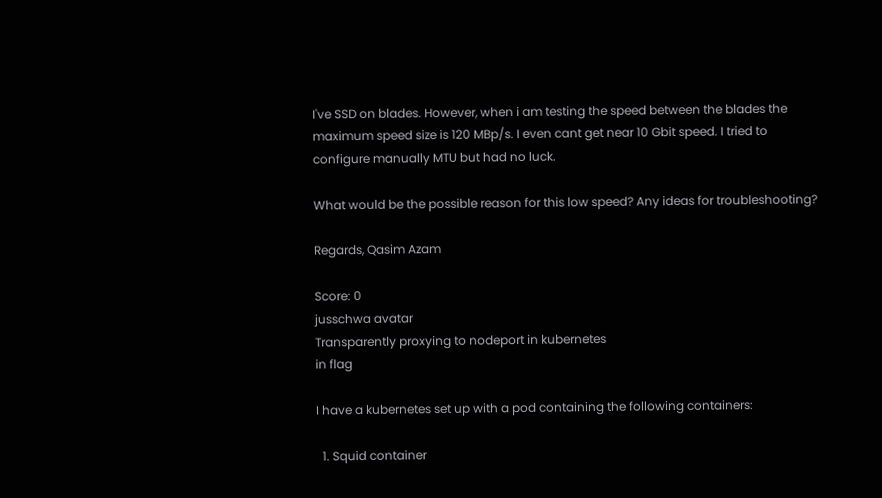I've SSD on blades. However, when i am testing the speed between the blades the maximum speed size is 120 MBp/s. I even cant get near 10 Gbit speed. I tried to configure manually MTU but had no luck.

What would be the possible reason for this low speed? Any ideas for troubleshooting?

Regards, Qasim Azam

Score: 0
jusschwa avatar
Transparently proxying to nodeport in kubernetes
in flag

I have a kubernetes set up with a pod containing the following containers:

  1. Squid container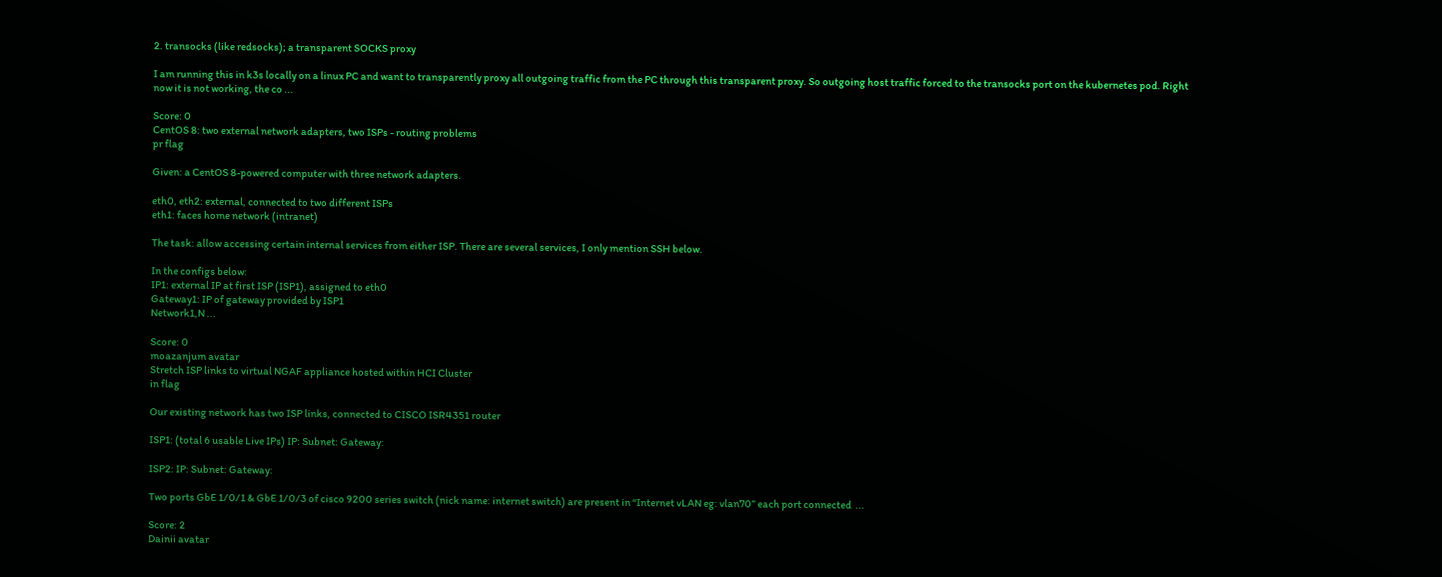2. transocks (like redsocks); a transparent SOCKS proxy

I am running this in k3s locally on a linux PC and want to transparently proxy all outgoing traffic from the PC through this transparent proxy. So outgoing host traffic forced to the transocks port on the kubernetes pod. Right now it is not working, the co ...

Score: 0
CentOS 8: two external network adapters, two ISPs - routing problems
pr flag

Given: a CentOS 8-powered computer with three network adapters.

eth0, eth2: external, connected to two different ISPs
eth1: faces home network (intranet)

The task: allow accessing certain internal services from either ISP. There are several services, I only mention SSH below.

In the configs below:
IP1: external IP at first ISP (ISP1), assigned to eth0
Gateway1: IP of gateway provided by ISP1
Network1,N ...

Score: 0
moazanjum avatar
Stretch ISP links to virtual NGAF appliance hosted within HCI Cluster
in flag

Our existing network has two ISP links, connected to CISCO ISR4351 router

ISP1: (total 6 usable Live IPs) IP: Subnet: Gateway:

ISP2: IP: Subnet: Gateway:

Two ports GbE 1/0/1 & GbE 1/0/3 of cisco 9200 series switch (nick name: internet switch) are present in “Internet vLAN eg: vlan70” each port connected  ...

Score: 2
Dainii avatar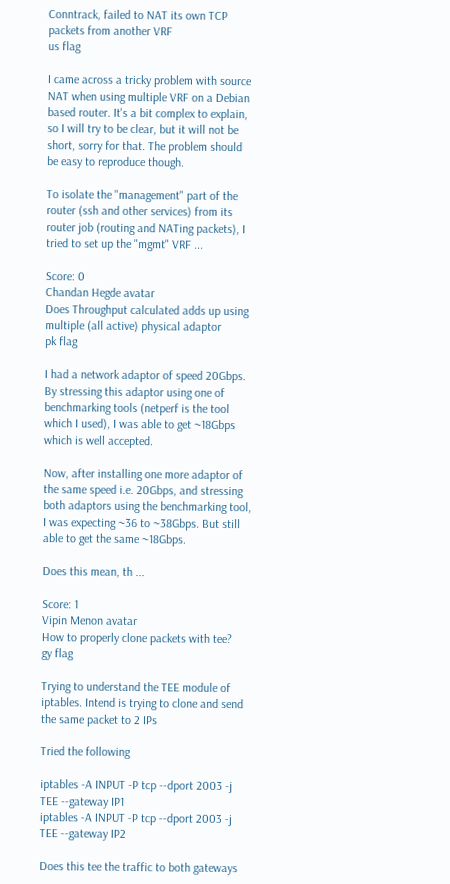Conntrack, failed to NAT its own TCP packets from another VRF
us flag

I came across a tricky problem with source NAT when using multiple VRF on a Debian based router. It's a bit complex to explain, so I will try to be clear, but it will not be short, sorry for that. The problem should be easy to reproduce though.

To isolate the "management" part of the router (ssh and other services) from its router job (routing and NATing packets), I tried to set up the "mgmt" VRF ...

Score: 0
Chandan Hegde avatar
Does Throughput calculated adds up using multiple (all active) physical adaptor
pk flag

I had a network adaptor of speed 20Gbps. By stressing this adaptor using one of benchmarking tools (netperf is the tool which I used), I was able to get ~18Gbps which is well accepted.

Now, after installing one more adaptor of the same speed i.e. 20Gbps, and stressing both adaptors using the benchmarking tool, I was expecting ~36 to ~38Gbps. But still able to get the same ~18Gbps.

Does this mean, th ...

Score: 1
Vipin Menon avatar
How to properly clone packets with tee?
gy flag

Trying to understand the TEE module of iptables. Intend is trying to clone and send the same packet to 2 IPs

Tried the following

iptables -A INPUT -P tcp --dport 2003 -j TEE --gateway IP1
iptables -A INPUT -P tcp --dport 2003 -j TEE --gateway IP2

Does this tee the traffic to both gateways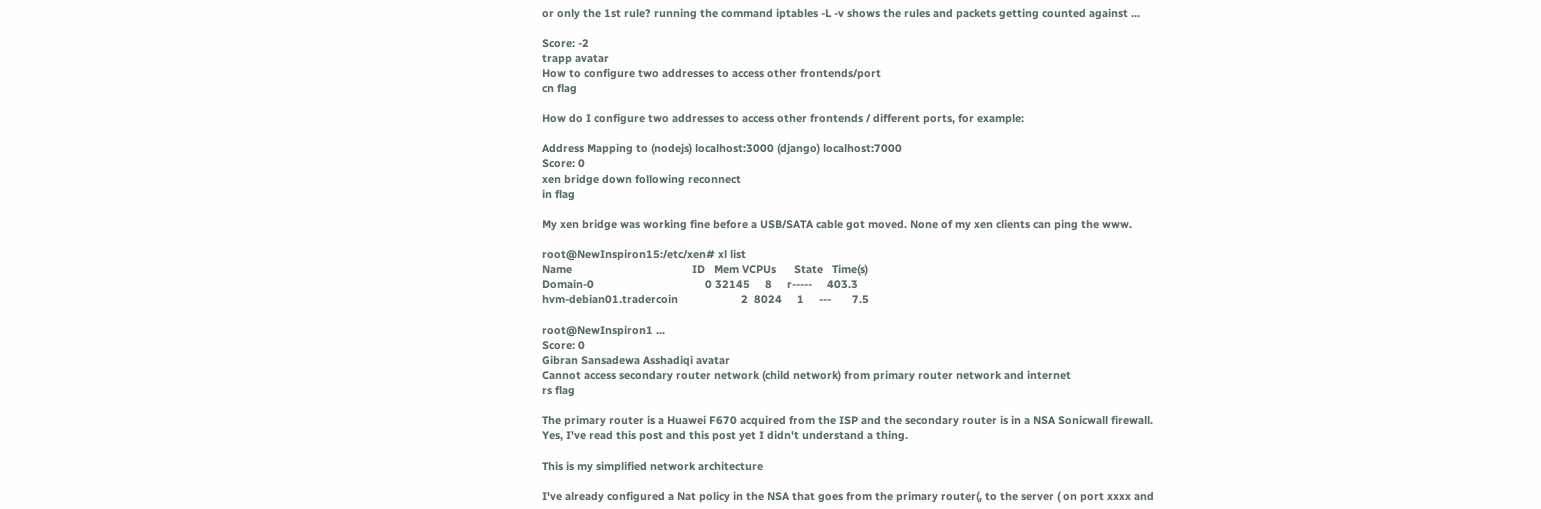or only the 1st rule? running the command iptables -L -v shows the rules and packets getting counted against ...

Score: -2
trapp avatar
How to configure two addresses to access other frontends/port
cn flag

How do I configure two addresses to access other frontends / different ports, for example:

Address Mapping to (nodejs) localhost:3000 (django) localhost:7000
Score: 0
xen bridge down following reconnect
in flag

My xen bridge was working fine before a USB/SATA cable got moved. None of my xen clients can ping the www.

root@NewInspiron15:/etc/xen# xl list
Name                                        ID   Mem VCPUs      State   Time(s)
Domain-0                                     0 32145     8     r-----     403.3
hvm-debian01.tradercoin                     2  8024     1     ---       7.5

root@NewInspiron1 ...
Score: 0
Gibran Sansadewa Asshadiqi avatar
Cannot access secondary router network (child network) from primary router network and internet
rs flag

The primary router is a Huawei F670 acquired from the ISP and the secondary router is in a NSA Sonicwall firewall.
Yes, I've read this post and this post yet I didn't understand a thing.

This is my simplified network architecture

I've already configured a Nat policy in the NSA that goes from the primary router(, to the server ( on port xxxx and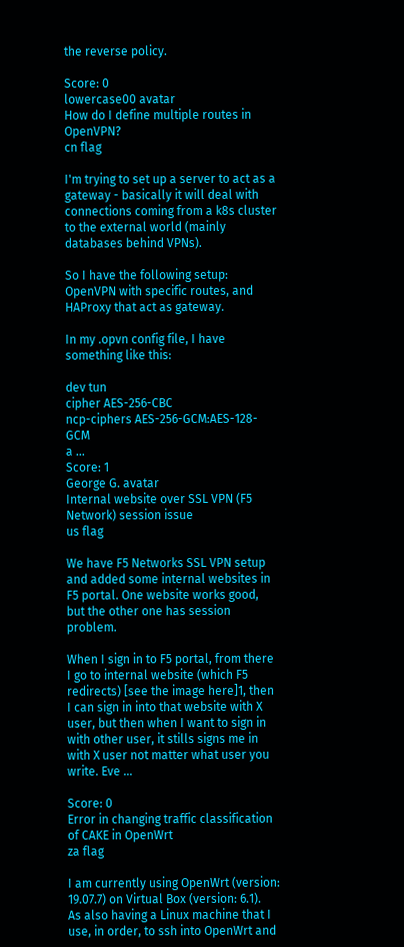the reverse policy.

Score: 0
lowercase00 avatar
How do I define multiple routes in OpenVPN?
cn flag

I'm trying to set up a server to act as a gateway - basically it will deal with connections coming from a k8s cluster to the external world (mainly databases behind VPNs).

So I have the following setup: OpenVPN with specific routes, and HAProxy that act as gateway.

In my .opvn config file, I have something like this:

dev tun
cipher AES-256-CBC
ncp-ciphers AES-256-GCM:AES-128-GCM
a ...
Score: 1
George G. avatar
Internal website over SSL VPN (F5 Network) session issue
us flag

We have F5 Networks SSL VPN setup and added some internal websites in F5 portal. One website works good, but the other one has session problem.

When I sign in to F5 portal, from there I go to internal website (which F5 redirects) [see the image here]1, then I can sign in into that website with X user, but then when I want to sign in with other user, it stills signs me in with X user not matter what user you write. Eve ...

Score: 0
Error in changing traffic classification of CAKE in OpenWrt
za flag

I am currently using OpenWrt (version: 19.07.7) on Virtual Box (version: 6.1).
As also having a Linux machine that I use, in order, to ssh into OpenWrt and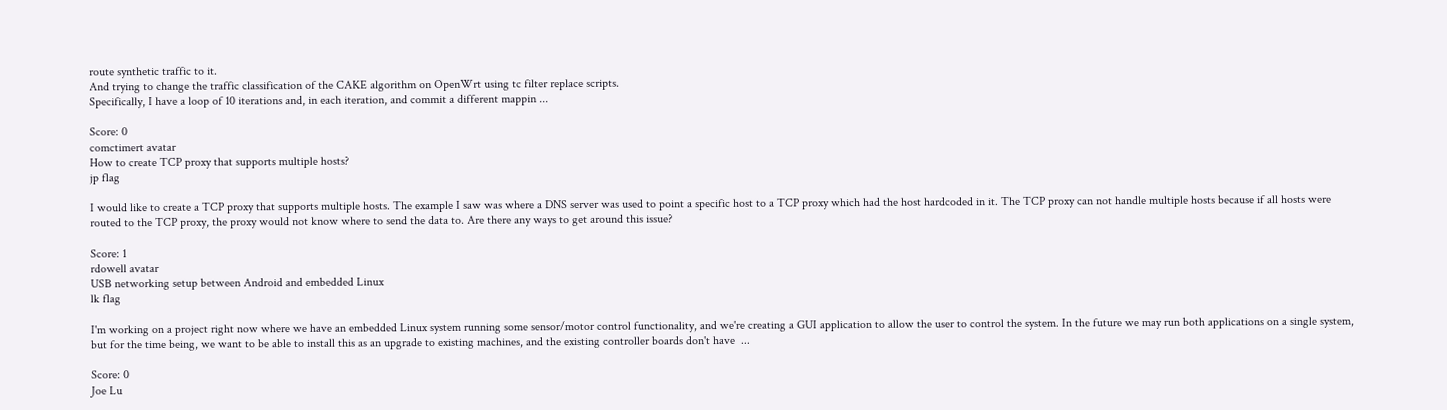route synthetic traffic to it.
And trying to change the traffic classification of the CAKE algorithm on OpenWrt using tc filter replace scripts.
Specifically, I have a loop of 10 iterations and, in each iteration, and commit a different mappin ...

Score: 0
comctimert avatar
How to create TCP proxy that supports multiple hosts?
jp flag

I would like to create a TCP proxy that supports multiple hosts. The example I saw was where a DNS server was used to point a specific host to a TCP proxy which had the host hardcoded in it. The TCP proxy can not handle multiple hosts because if all hosts were routed to the TCP proxy, the proxy would not know where to send the data to. Are there any ways to get around this issue?

Score: 1
rdowell avatar
USB networking setup between Android and embedded Linux
lk flag

I'm working on a project right now where we have an embedded Linux system running some sensor/motor control functionality, and we're creating a GUI application to allow the user to control the system. In the future we may run both applications on a single system, but for the time being, we want to be able to install this as an upgrade to existing machines, and the existing controller boards don't have  ...

Score: 0
Joe Lu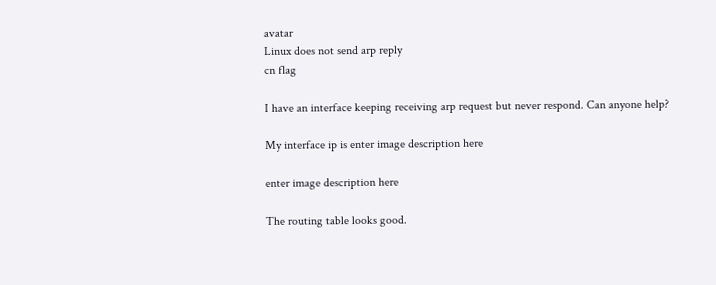avatar
Linux does not send arp reply
cn flag

I have an interface keeping receiving arp request but never respond. Can anyone help?

My interface ip is enter image description here

enter image description here

The routing table looks good.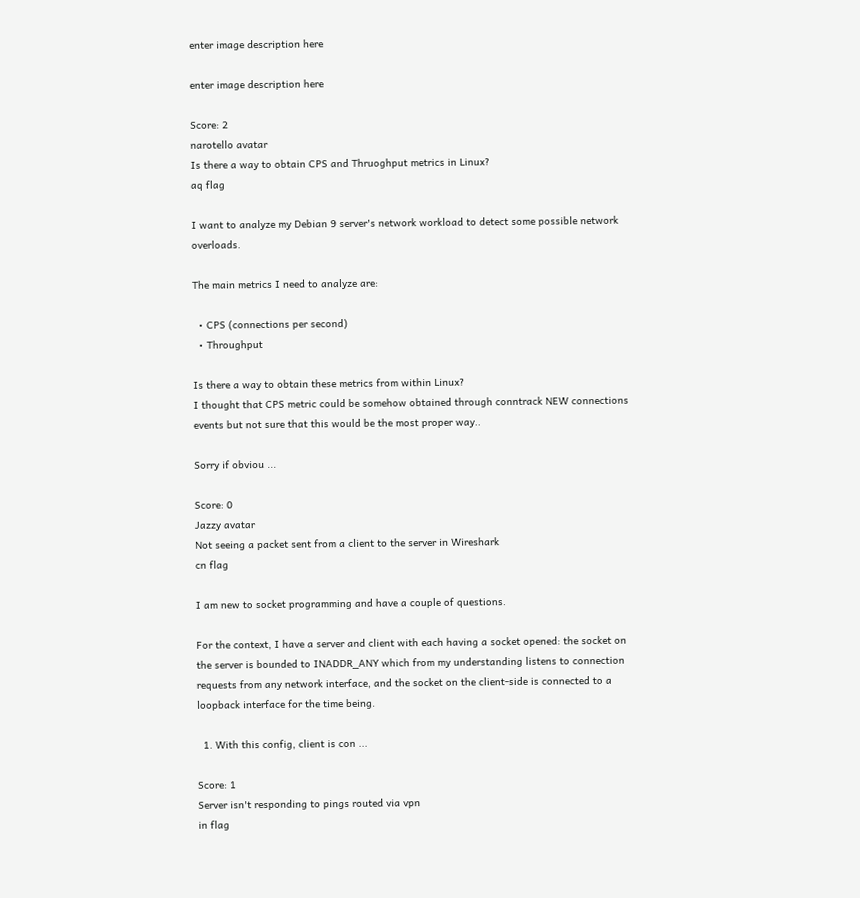enter image description here

enter image description here

Score: 2
narotello avatar
Is there a way to obtain CPS and Thruoghput metrics in Linux?
aq flag

I want to analyze my Debian 9 server's network workload to detect some possible network overloads.

The main metrics I need to analyze are:

  • CPS (connections per second)
  • Throughput

Is there a way to obtain these metrics from within Linux?
I thought that CPS metric could be somehow obtained through conntrack NEW connections events but not sure that this would be the most proper way..

Sorry if obviou ...

Score: 0
Jazzy avatar
Not seeing a packet sent from a client to the server in Wireshark
cn flag

I am new to socket programming and have a couple of questions.

For the context, I have a server and client with each having a socket opened: the socket on the server is bounded to INADDR_ANY which from my understanding listens to connection requests from any network interface, and the socket on the client-side is connected to a loopback interface for the time being.

  1. With this config, client is con ...

Score: 1
Server isn't responding to pings routed via vpn
in flag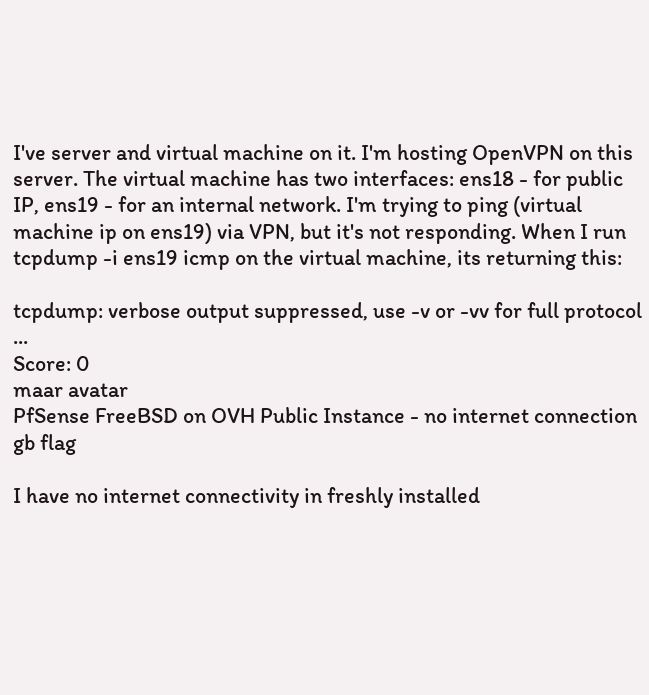I've server and virtual machine on it. I'm hosting OpenVPN on this server. The virtual machine has two interfaces: ens18 - for public IP, ens19 - for an internal network. I'm trying to ping (virtual machine ip on ens19) via VPN, but it's not responding. When I run tcpdump -i ens19 icmp on the virtual machine, its returning this:

tcpdump: verbose output suppressed, use -v or -vv for full protocol  ...
Score: 0
maar avatar
PfSense FreeBSD on OVH Public Instance - no internet connection
gb flag

I have no internet connectivity in freshly installed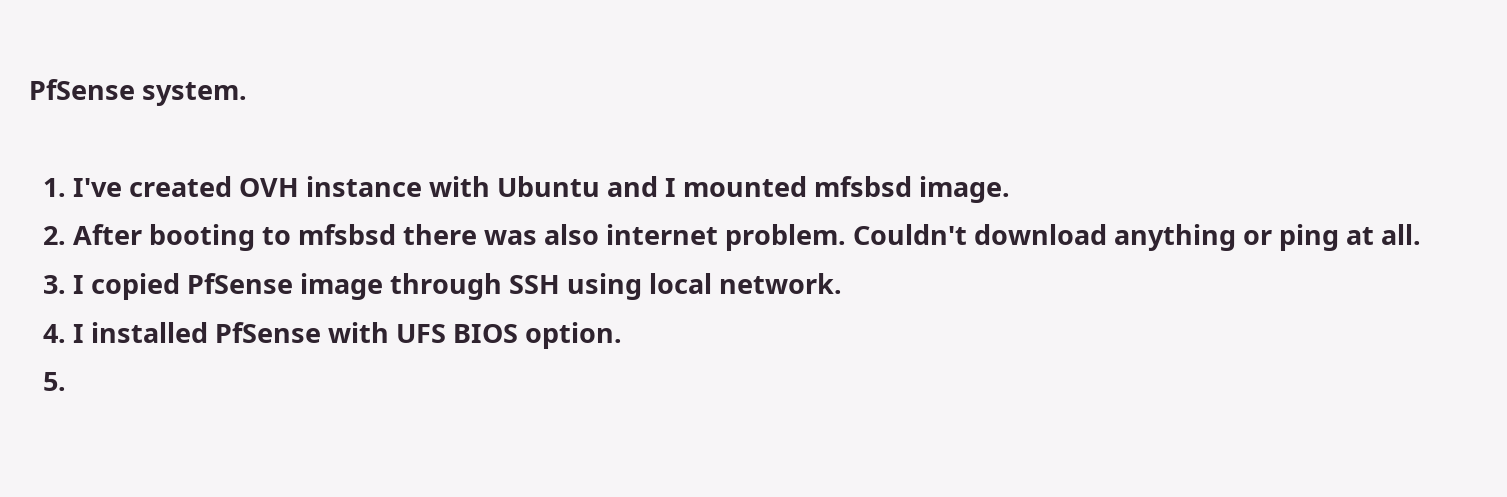PfSense system.

  1. I've created OVH instance with Ubuntu and I mounted mfsbsd image.
  2. After booting to mfsbsd there was also internet problem. Couldn't download anything or ping at all.
  3. I copied PfSense image through SSH using local network.
  4. I installed PfSense with UFS BIOS option.
  5.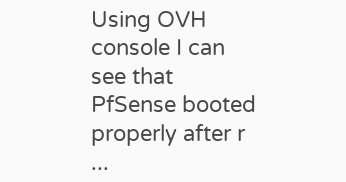Using OVH console I can see that PfSense booted properly after r ...